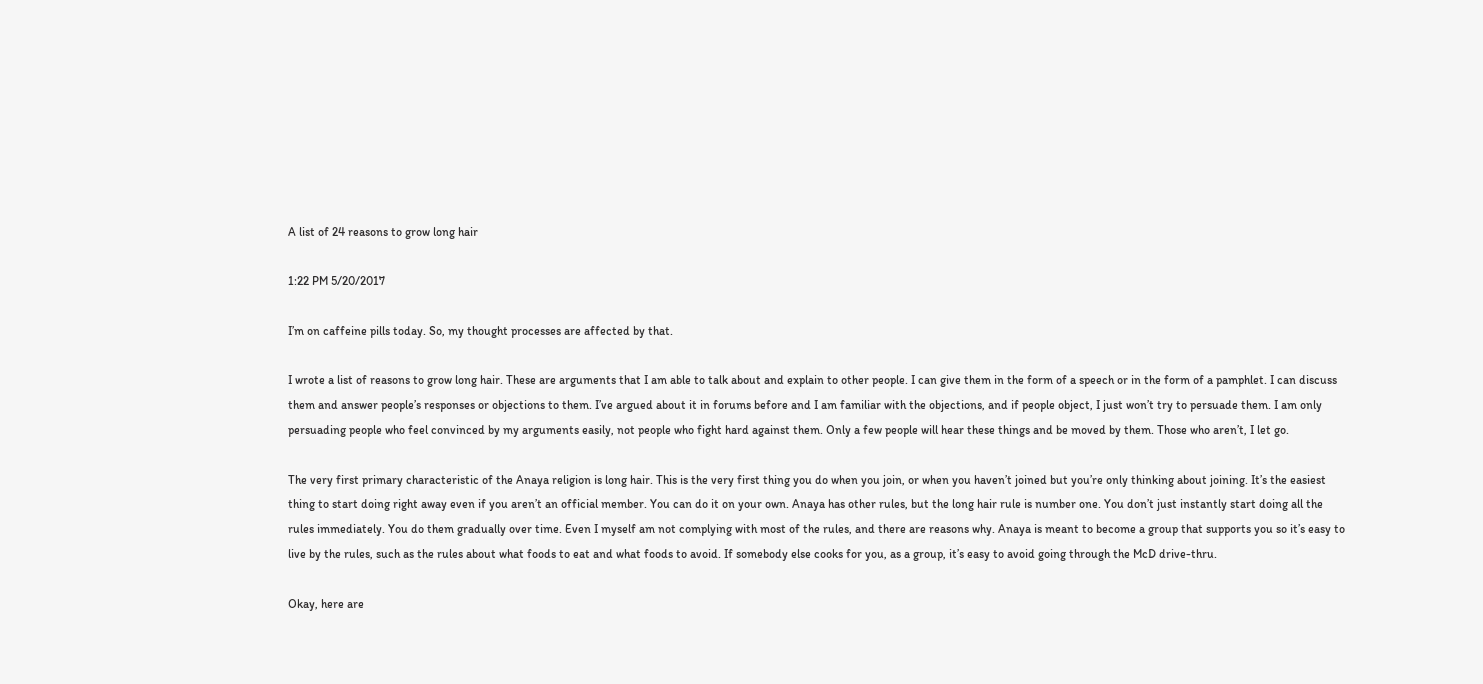A list of 24 reasons to grow long hair

1:22 PM 5/20/2017

I’m on caffeine pills today. So, my thought processes are affected by that.

I wrote a list of reasons to grow long hair. These are arguments that I am able to talk about and explain to other people. I can give them in the form of a speech or in the form of a pamphlet. I can discuss them and answer people’s responses or objections to them. I’ve argued about it in forums before and I am familiar with the objections, and if people object, I just won’t try to persuade them. I am only persuading people who feel convinced by my arguments easily, not people who fight hard against them. Only a few people will hear these things and be moved by them. Those who aren’t, I let go.

The very first primary characteristic of the Anaya religion is long hair. This is the very first thing you do when you join, or when you haven’t joined but you’re only thinking about joining. It’s the easiest thing to start doing right away even if you aren’t an official member. You can do it on your own. Anaya has other rules, but the long hair rule is number one. You don’t just instantly start doing all the rules immediately. You do them gradually over time. Even I myself am not complying with most of the rules, and there are reasons why. Anaya is meant to become a group that supports you so it’s easy to live by the rules, such as the rules about what foods to eat and what foods to avoid. If somebody else cooks for you, as a group, it’s easy to avoid going through the McD drive-thru.

Okay, here are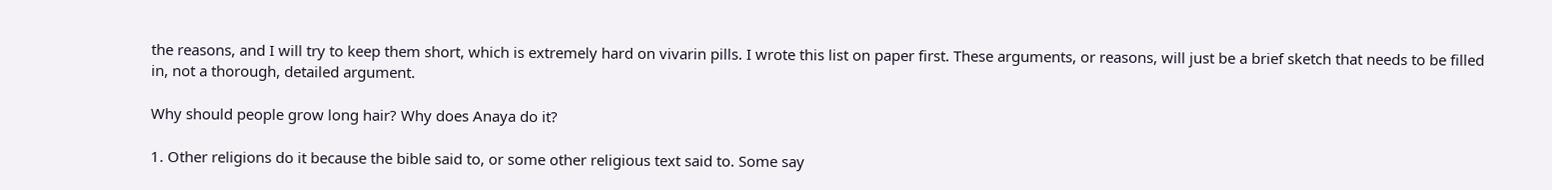the reasons, and I will try to keep them short, which is extremely hard on vivarin pills. I wrote this list on paper first. These arguments, or reasons, will just be a brief sketch that needs to be filled in, not a thorough, detailed argument.

Why should people grow long hair? Why does Anaya do it?

1. Other religions do it because the bible said to, or some other religious text said to. Some say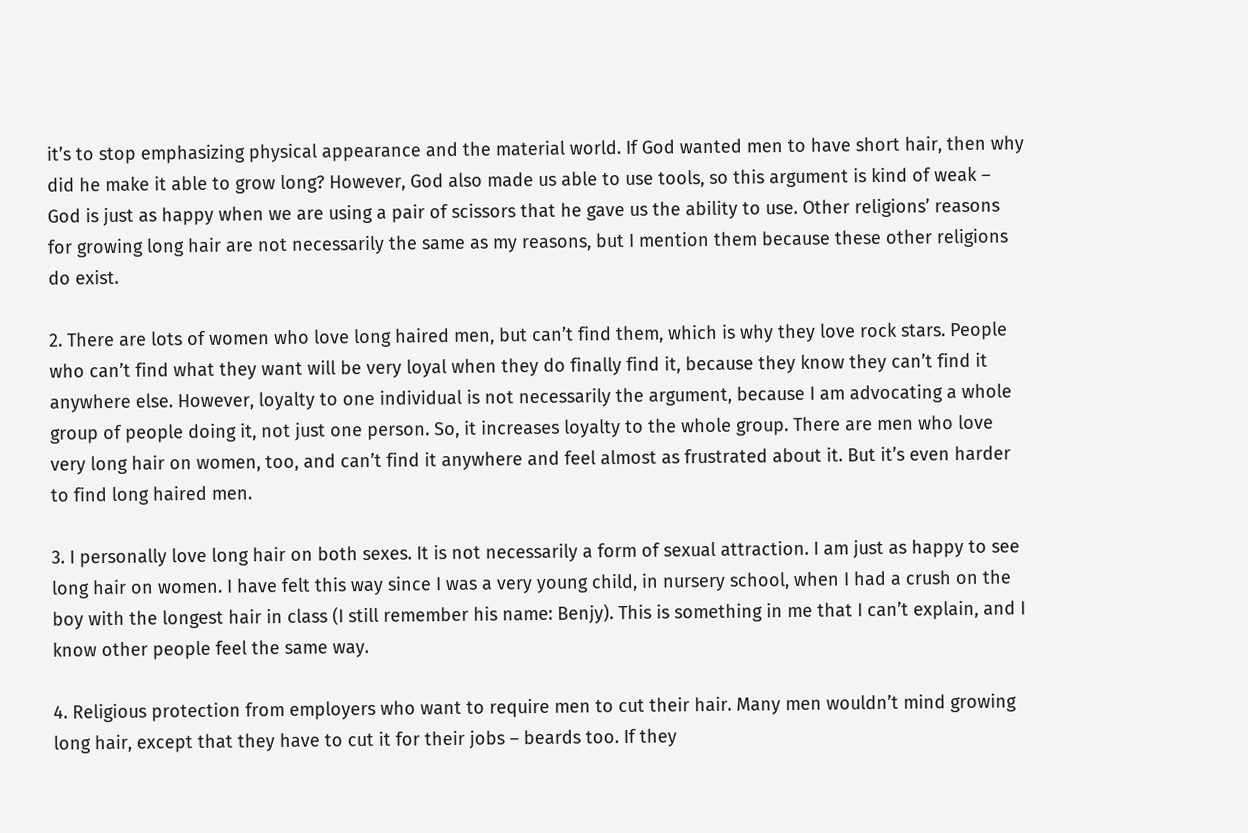it’s to stop emphasizing physical appearance and the material world. If God wanted men to have short hair, then why did he make it able to grow long? However, God also made us able to use tools, so this argument is kind of weak – God is just as happy when we are using a pair of scissors that he gave us the ability to use. Other religions’ reasons for growing long hair are not necessarily the same as my reasons, but I mention them because these other religions do exist.

2. There are lots of women who love long haired men, but can’t find them, which is why they love rock stars. People who can’t find what they want will be very loyal when they do finally find it, because they know they can’t find it anywhere else. However, loyalty to one individual is not necessarily the argument, because I am advocating a whole group of people doing it, not just one person. So, it increases loyalty to the whole group. There are men who love very long hair on women, too, and can’t find it anywhere and feel almost as frustrated about it. But it’s even harder to find long haired men.

3. I personally love long hair on both sexes. It is not necessarily a form of sexual attraction. I am just as happy to see long hair on women. I have felt this way since I was a very young child, in nursery school, when I had a crush on the boy with the longest hair in class (I still remember his name: Benjy). This is something in me that I can’t explain, and I know other people feel the same way.

4. Religious protection from employers who want to require men to cut their hair. Many men wouldn’t mind growing long hair, except that they have to cut it for their jobs – beards too. If they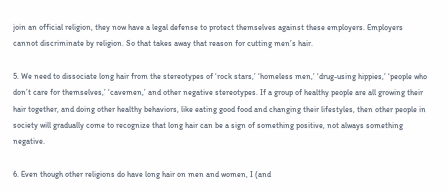join an official religion, they now have a legal defense to protect themselves against these employers. Employers cannot discriminate by religion. So that takes away that reason for cutting men’s hair.

5. We need to dissociate long hair from the stereotypes of ‘rock stars,’ ‘homeless men,’ ‘drug-using hippies,’ ‘people who don’t care for themselves,’ ‘cavemen,’ and other negative stereotypes. If a group of healthy people are all growing their hair together, and doing other healthy behaviors, like eating good food and changing their lifestyles, then other people in society will gradually come to recognize that long hair can be a sign of something positive, not always something negative.

6. Even though other religions do have long hair on men and women, I (and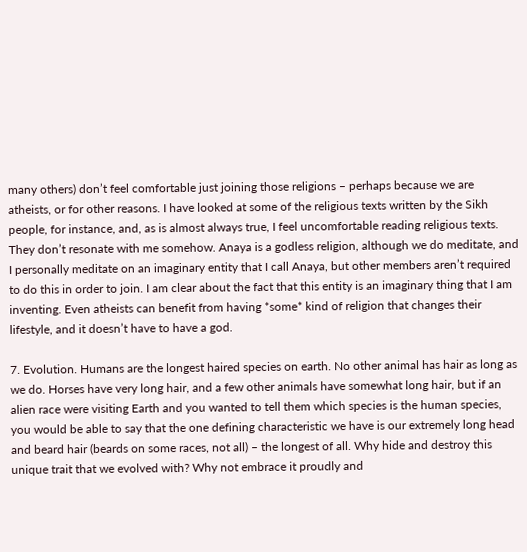many others) don’t feel comfortable just joining those religions – perhaps because we are atheists, or for other reasons. I have looked at some of the religious texts written by the Sikh people, for instance, and, as is almost always true, I feel uncomfortable reading religious texts. They don’t resonate with me somehow. Anaya is a godless religion, although we do meditate, and I personally meditate on an imaginary entity that I call Anaya, but other members aren’t required to do this in order to join. I am clear about the fact that this entity is an imaginary thing that I am inventing. Even atheists can benefit from having *some* kind of religion that changes their lifestyle, and it doesn’t have to have a god.

7. Evolution. Humans are the longest haired species on earth. No other animal has hair as long as we do. Horses have very long hair, and a few other animals have somewhat long hair, but if an alien race were visiting Earth and you wanted to tell them which species is the human species, you would be able to say that the one defining characteristic we have is our extremely long head and beard hair (beards on some races, not all) – the longest of all. Why hide and destroy this unique trait that we evolved with? Why not embrace it proudly and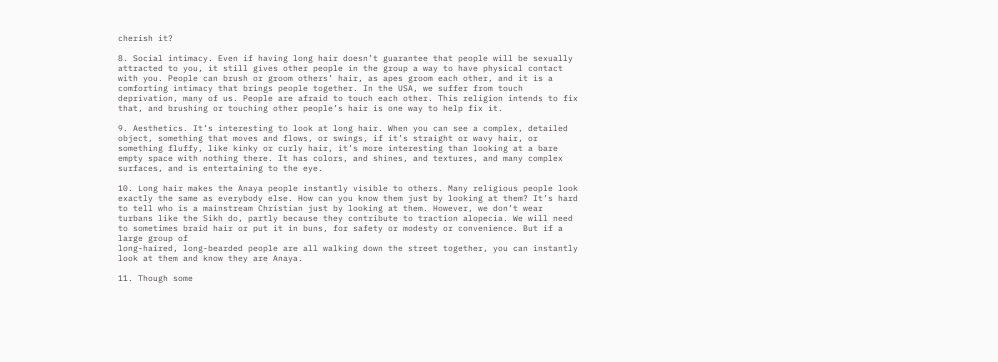cherish it?

8. Social intimacy. Even if having long hair doesn’t guarantee that people will be sexually attracted to you, it still gives other people in the group a way to have physical contact with you. People can brush or groom others’ hair, as apes groom each other, and it is a comforting intimacy that brings people together. In the USA, we suffer from touch deprivation, many of us. People are afraid to touch each other. This religion intends to fix that, and brushing or touching other people’s hair is one way to help fix it.

9. Aesthetics. It’s interesting to look at long hair. When you can see a complex, detailed object, something that moves and flows, or swings, if it’s straight or wavy hair, or something fluffy, like kinky or curly hair, it’s more interesting than looking at a bare empty space with nothing there. It has colors, and shines, and textures, and many complex surfaces, and is entertaining to the eye.

10. Long hair makes the Anaya people instantly visible to others. Many religious people look exactly the same as everybody else. How can you know them just by looking at them? It’s hard to tell who is a mainstream Christian just by looking at them. However, we don’t wear turbans like the Sikh do, partly because they contribute to traction alopecia. We will need to sometimes braid hair or put it in buns, for safety or modesty or convenience. But if a large group of
long-haired, long-bearded people are all walking down the street together, you can instantly look at them and know they are Anaya.

11. Though some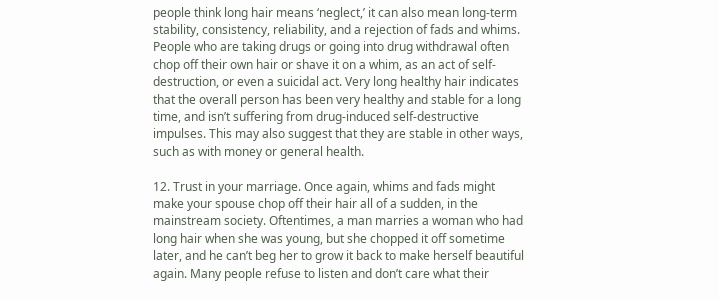people think long hair means ‘neglect,’ it can also mean long-term stability, consistency, reliability, and a rejection of fads and whims. People who are taking drugs or going into drug withdrawal often chop off their own hair or shave it on a whim, as an act of self-destruction, or even a suicidal act. Very long healthy hair indicates that the overall person has been very healthy and stable for a long time, and isn’t suffering from drug-induced self-destructive impulses. This may also suggest that they are stable in other ways, such as with money or general health.

12. Trust in your marriage. Once again, whims and fads might make your spouse chop off their hair all of a sudden, in the mainstream society. Oftentimes, a man marries a woman who had long hair when she was young, but she chopped it off sometime later, and he can’t beg her to grow it back to make herself beautiful again. Many people refuse to listen and don’t care what their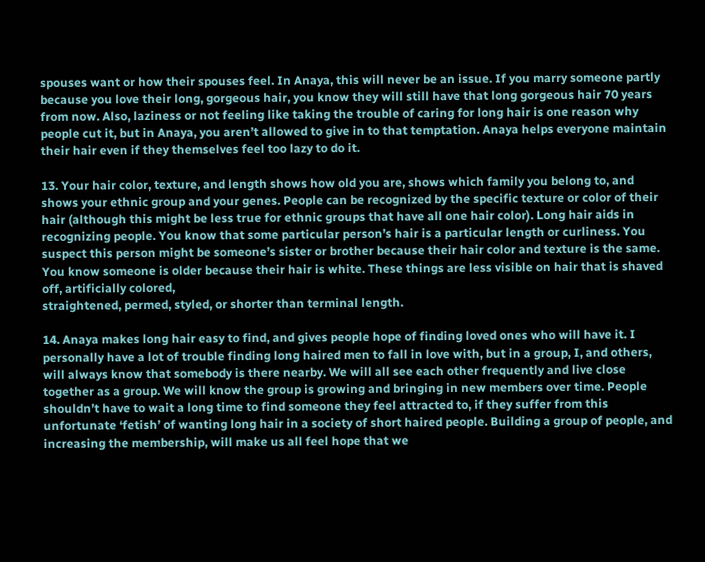spouses want or how their spouses feel. In Anaya, this will never be an issue. If you marry someone partly because you love their long, gorgeous hair, you know they will still have that long gorgeous hair 70 years from now. Also, laziness or not feeling like taking the trouble of caring for long hair is one reason why people cut it, but in Anaya, you aren’t allowed to give in to that temptation. Anaya helps everyone maintain their hair even if they themselves feel too lazy to do it.

13. Your hair color, texture, and length shows how old you are, shows which family you belong to, and shows your ethnic group and your genes. People can be recognized by the specific texture or color of their hair (although this might be less true for ethnic groups that have all one hair color). Long hair aids in recognizing people. You know that some particular person’s hair is a particular length or curliness. You suspect this person might be someone’s sister or brother because their hair color and texture is the same. You know someone is older because their hair is white. These things are less visible on hair that is shaved off, artificially colored,
straightened, permed, styled, or shorter than terminal length.

14. Anaya makes long hair easy to find, and gives people hope of finding loved ones who will have it. I personally have a lot of trouble finding long haired men to fall in love with, but in a group, I, and others, will always know that somebody is there nearby. We will all see each other frequently and live close together as a group. We will know the group is growing and bringing in new members over time. People shouldn’t have to wait a long time to find someone they feel attracted to, if they suffer from this unfortunate ‘fetish’ of wanting long hair in a society of short haired people. Building a group of people, and increasing the membership, will make us all feel hope that we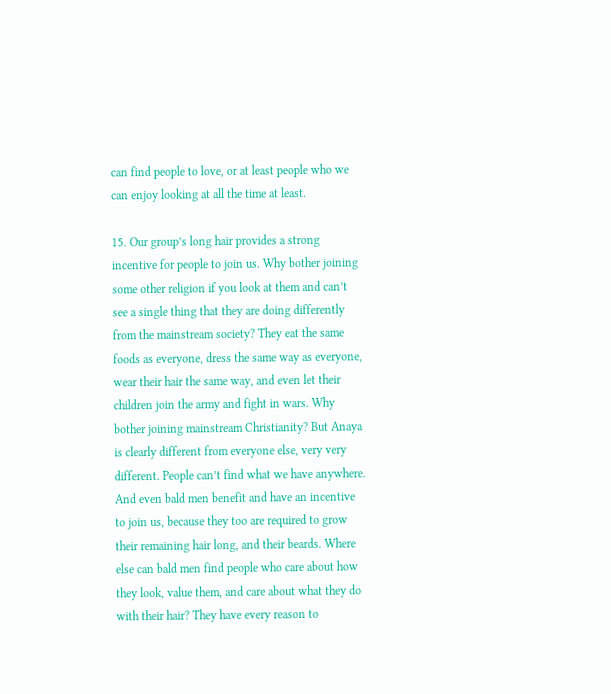can find people to love, or at least people who we can enjoy looking at all the time at least.

15. Our group’s long hair provides a strong incentive for people to join us. Why bother joining some other religion if you look at them and can’t see a single thing that they are doing differently from the mainstream society? They eat the same foods as everyone, dress the same way as everyone, wear their hair the same way, and even let their children join the army and fight in wars. Why bother joining mainstream Christianity? But Anaya is clearly different from everyone else, very very different. People can’t find what we have anywhere. And even bald men benefit and have an incentive to join us, because they too are required to grow their remaining hair long, and their beards. Where else can bald men find people who care about how they look, value them, and care about what they do with their hair? They have every reason to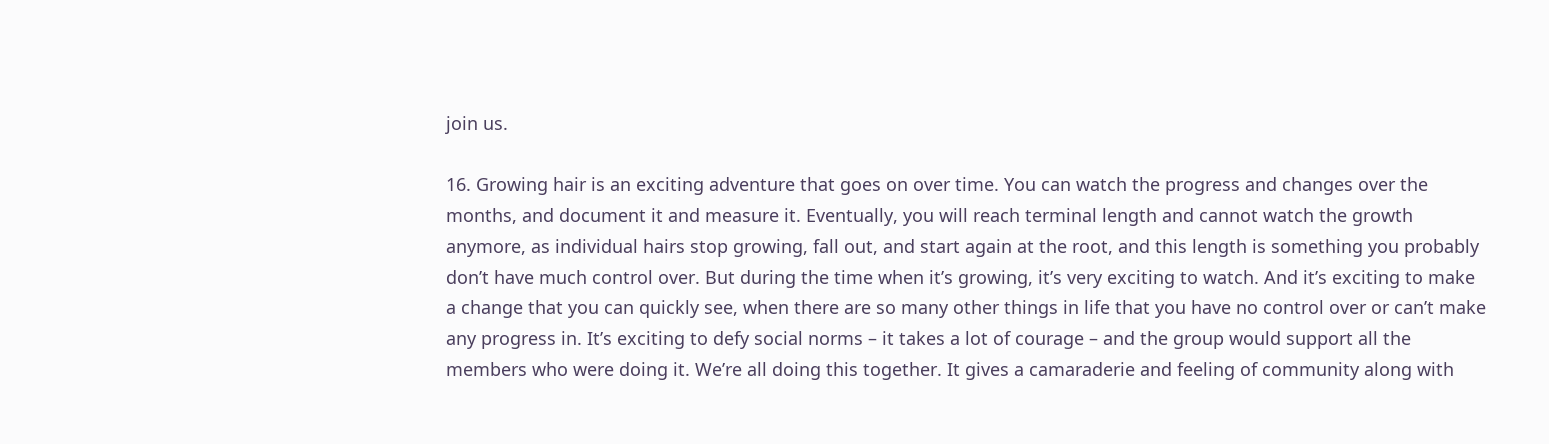join us.

16. Growing hair is an exciting adventure that goes on over time. You can watch the progress and changes over the months, and document it and measure it. Eventually, you will reach terminal length and cannot watch the growth anymore, as individual hairs stop growing, fall out, and start again at the root, and this length is something you probably don’t have much control over. But during the time when it’s growing, it’s very exciting to watch. And it’s exciting to make a change that you can quickly see, when there are so many other things in life that you have no control over or can’t make any progress in. It’s exciting to defy social norms – it takes a lot of courage – and the group would support all the members who were doing it. We’re all doing this together. It gives a camaraderie and feeling of community along with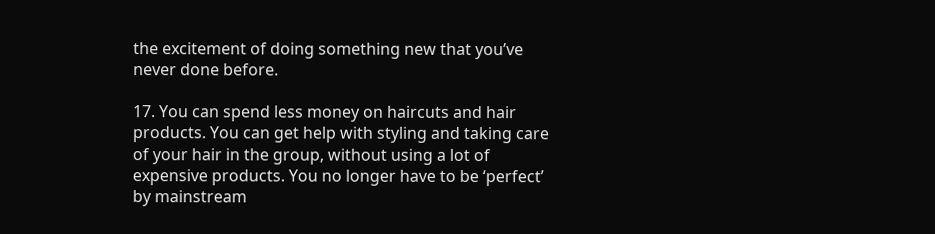the excitement of doing something new that you’ve never done before.

17. You can spend less money on haircuts and hair products. You can get help with styling and taking care of your hair in the group, without using a lot of expensive products. You no longer have to be ‘perfect’ by mainstream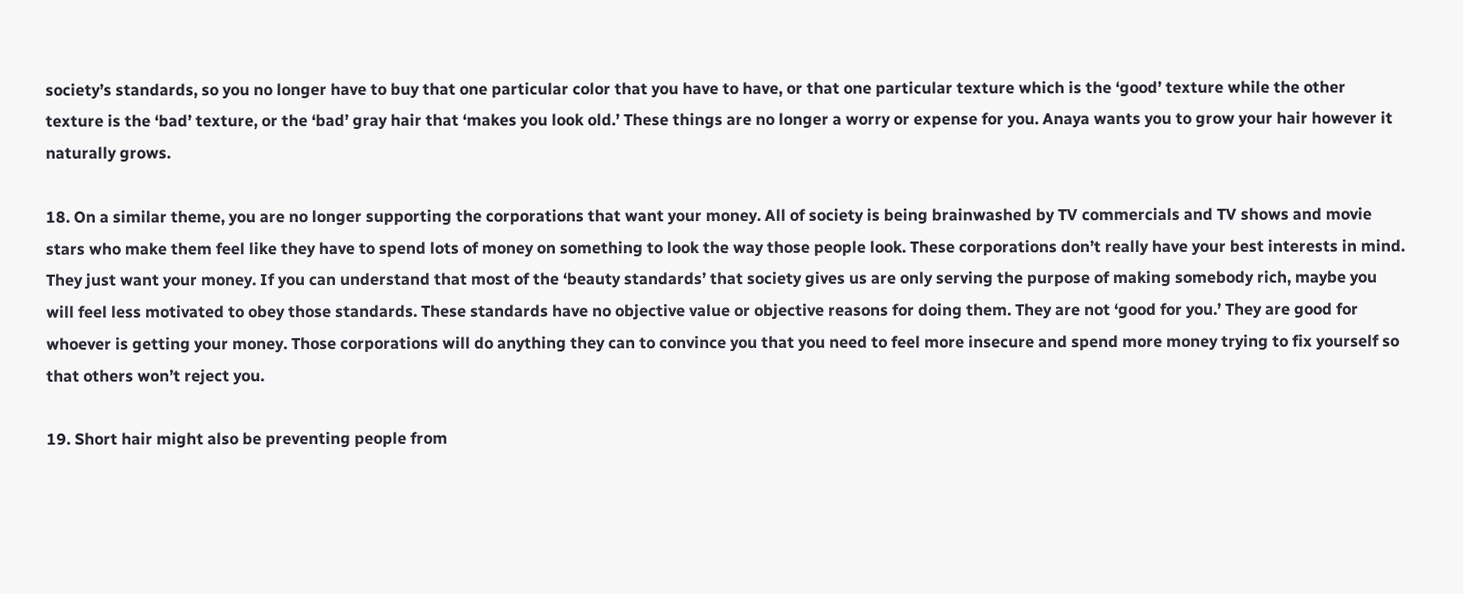society’s standards, so you no longer have to buy that one particular color that you have to have, or that one particular texture which is the ‘good’ texture while the other texture is the ‘bad’ texture, or the ‘bad’ gray hair that ‘makes you look old.’ These things are no longer a worry or expense for you. Anaya wants you to grow your hair however it naturally grows.

18. On a similar theme, you are no longer supporting the corporations that want your money. All of society is being brainwashed by TV commercials and TV shows and movie stars who make them feel like they have to spend lots of money on something to look the way those people look. These corporations don’t really have your best interests in mind. They just want your money. If you can understand that most of the ‘beauty standards’ that society gives us are only serving the purpose of making somebody rich, maybe you will feel less motivated to obey those standards. These standards have no objective value or objective reasons for doing them. They are not ‘good for you.’ They are good for whoever is getting your money. Those corporations will do anything they can to convince you that you need to feel more insecure and spend more money trying to fix yourself so that others won’t reject you.

19. Short hair might also be preventing people from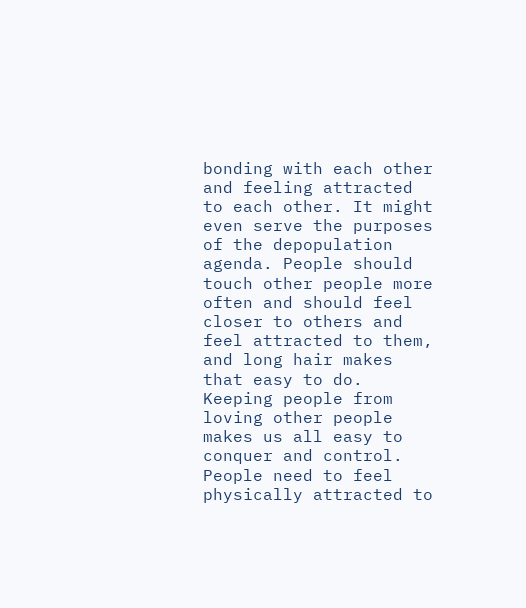bonding with each other and feeling attracted to each other. It might even serve the purposes of the depopulation agenda. People should touch other people more often and should feel closer to others and feel attracted to them, and long hair makes that easy to do. Keeping people from loving other people makes us all easy to conquer and control. People need to feel physically attracted to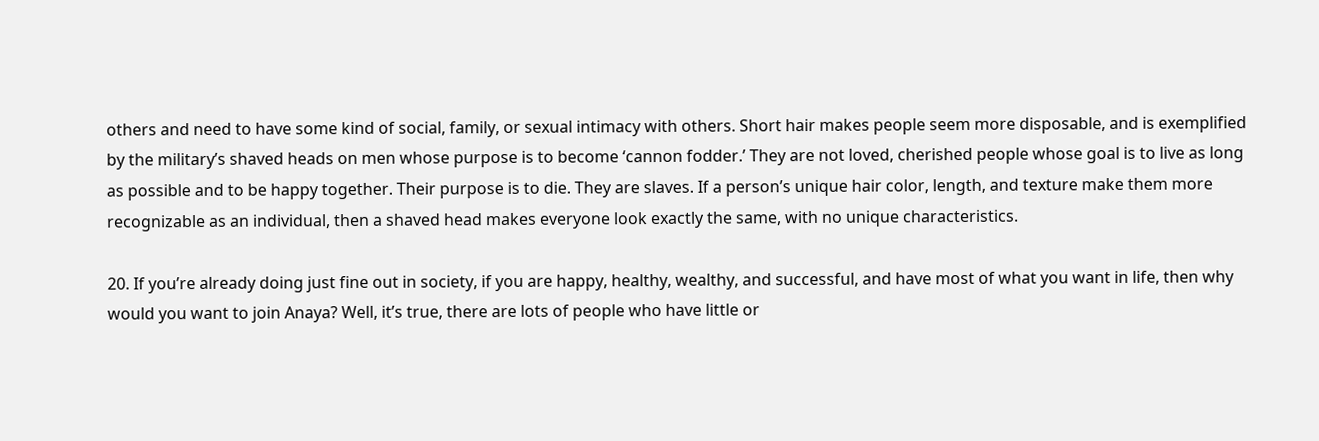others and need to have some kind of social, family, or sexual intimacy with others. Short hair makes people seem more disposable, and is exemplified by the military’s shaved heads on men whose purpose is to become ‘cannon fodder.’ They are not loved, cherished people whose goal is to live as long as possible and to be happy together. Their purpose is to die. They are slaves. If a person’s unique hair color, length, and texture make them more recognizable as an individual, then a shaved head makes everyone look exactly the same, with no unique characteristics.

20. If you’re already doing just fine out in society, if you are happy, healthy, wealthy, and successful, and have most of what you want in life, then why would you want to join Anaya? Well, it’s true, there are lots of people who have little or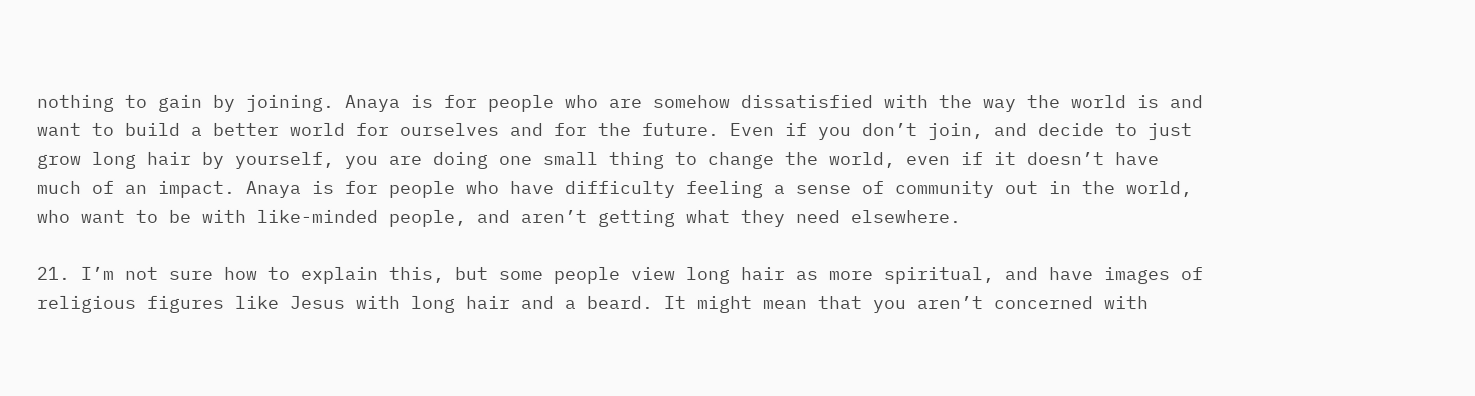nothing to gain by joining. Anaya is for people who are somehow dissatisfied with the way the world is and want to build a better world for ourselves and for the future. Even if you don’t join, and decide to just grow long hair by yourself, you are doing one small thing to change the world, even if it doesn’t have much of an impact. Anaya is for people who have difficulty feeling a sense of community out in the world, who want to be with like-minded people, and aren’t getting what they need elsewhere.

21. I’m not sure how to explain this, but some people view long hair as more spiritual, and have images of religious figures like Jesus with long hair and a beard. It might mean that you aren’t concerned with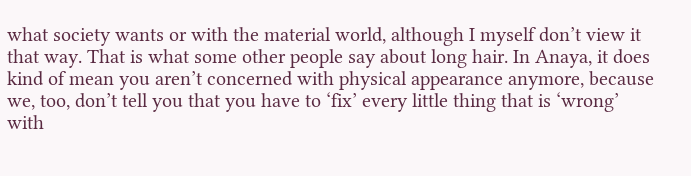what society wants or with the material world, although I myself don’t view it that way. That is what some other people say about long hair. In Anaya, it does kind of mean you aren’t concerned with physical appearance anymore, because we, too, don’t tell you that you have to ‘fix’ every little thing that is ‘wrong’ with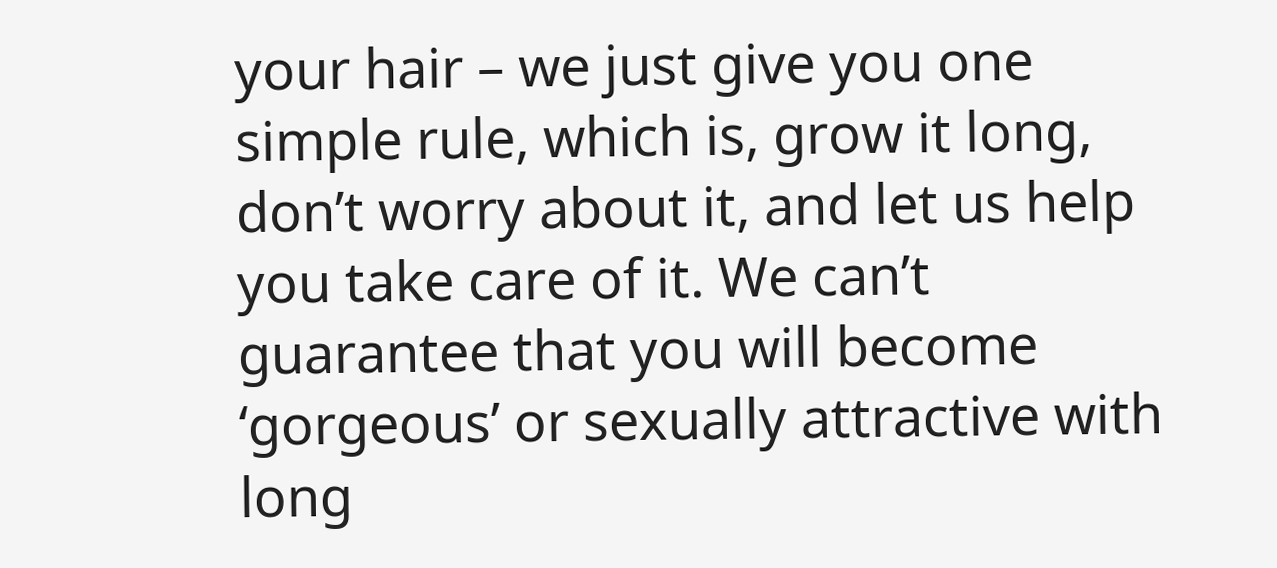your hair – we just give you one simple rule, which is, grow it long, don’t worry about it, and let us help you take care of it. We can’t guarantee that you will become ‘gorgeous’ or sexually attractive with long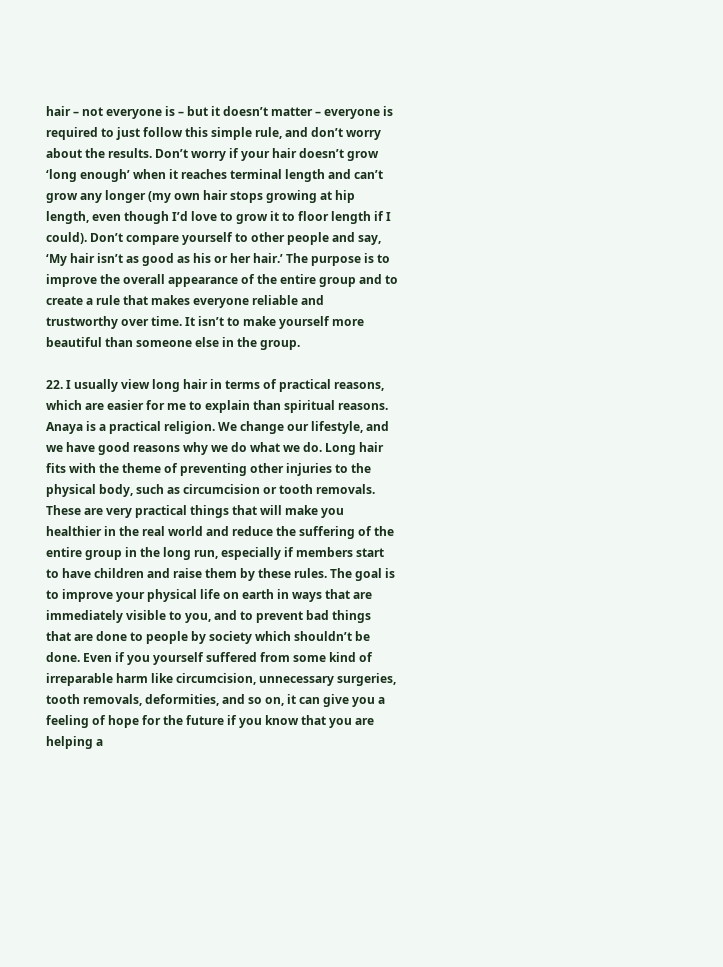hair – not everyone is – but it doesn’t matter – everyone is required to just follow this simple rule, and don’t worry about the results. Don’t worry if your hair doesn’t grow ‘long enough’ when it reaches terminal length and can’t grow any longer (my own hair stops growing at hip length, even though I’d love to grow it to floor length if I could). Don’t compare yourself to other people and say, ‘My hair isn’t as good as his or her hair.’ The purpose is to improve the overall appearance of the entire group and to create a rule that makes everyone reliable and trustworthy over time. It isn’t to make yourself more beautiful than someone else in the group.

22. I usually view long hair in terms of practical reasons, which are easier for me to explain than spiritual reasons. Anaya is a practical religion. We change our lifestyle, and we have good reasons why we do what we do. Long hair fits with the theme of preventing other injuries to the physical body, such as circumcision or tooth removals. These are very practical things that will make you healthier in the real world and reduce the suffering of the entire group in the long run, especially if members start to have children and raise them by these rules. The goal is to improve your physical life on earth in ways that are immediately visible to you, and to prevent bad things that are done to people by society which shouldn’t be done. Even if you yourself suffered from some kind of irreparable harm like circumcision, unnecessary surgeries, tooth removals, deformities, and so on, it can give you a feeling of hope for the future if you know that you are helping a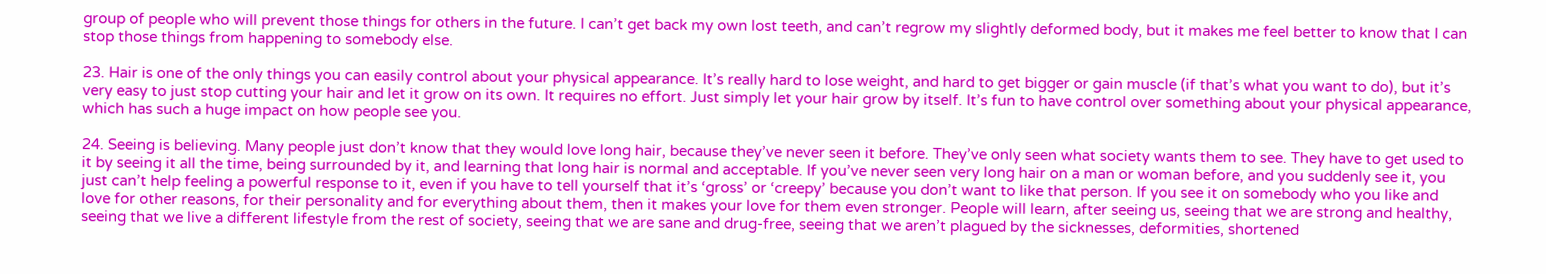group of people who will prevent those things for others in the future. I can’t get back my own lost teeth, and can’t regrow my slightly deformed body, but it makes me feel better to know that I can stop those things from happening to somebody else.

23. Hair is one of the only things you can easily control about your physical appearance. It’s really hard to lose weight, and hard to get bigger or gain muscle (if that’s what you want to do), but it’s very easy to just stop cutting your hair and let it grow on its own. It requires no effort. Just simply let your hair grow by itself. It’s fun to have control over something about your physical appearance, which has such a huge impact on how people see you.

24. Seeing is believing. Many people just don’t know that they would love long hair, because they’ve never seen it before. They’ve only seen what society wants them to see. They have to get used to it by seeing it all the time, being surrounded by it, and learning that long hair is normal and acceptable. If you’ve never seen very long hair on a man or woman before, and you suddenly see it, you just can’t help feeling a powerful response to it, even if you have to tell yourself that it’s ‘gross’ or ‘creepy’ because you don’t want to like that person. If you see it on somebody who you like and love for other reasons, for their personality and for everything about them, then it makes your love for them even stronger. People will learn, after seeing us, seeing that we are strong and healthy, seeing that we live a different lifestyle from the rest of society, seeing that we are sane and drug-free, seeing that we aren’t plagued by the sicknesses, deformities, shortened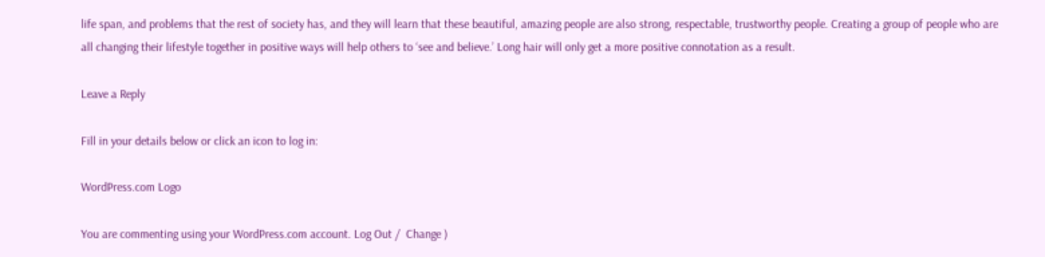life span, and problems that the rest of society has, and they will learn that these beautiful, amazing people are also strong, respectable, trustworthy people. Creating a group of people who are all changing their lifestyle together in positive ways will help others to ‘see and believe.’ Long hair will only get a more positive connotation as a result.

Leave a Reply

Fill in your details below or click an icon to log in:

WordPress.com Logo

You are commenting using your WordPress.com account. Log Out /  Change )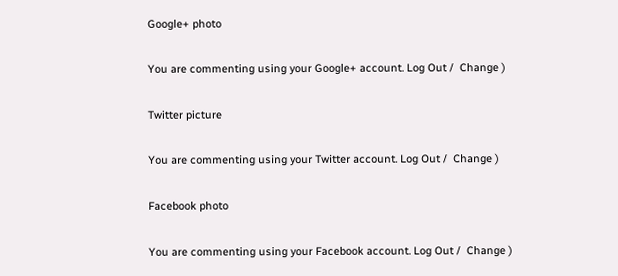Google+ photo

You are commenting using your Google+ account. Log Out /  Change )

Twitter picture

You are commenting using your Twitter account. Log Out /  Change )

Facebook photo

You are commenting using your Facebook account. Log Out /  Change )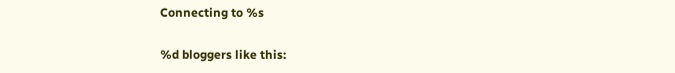Connecting to %s

%d bloggers like this: